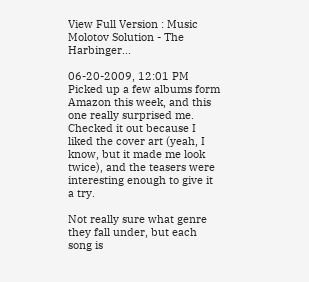View Full Version : Music Molotov Solution - The Harbinger...

06-20-2009, 12:01 PM
Picked up a few albums form Amazon this week, and this one really surprised me. Checked it out because I liked the cover art (yeah, I know, but it made me look twice), and the teasers were interesting enough to give it a try.

Not really sure what genre they fall under, but each song is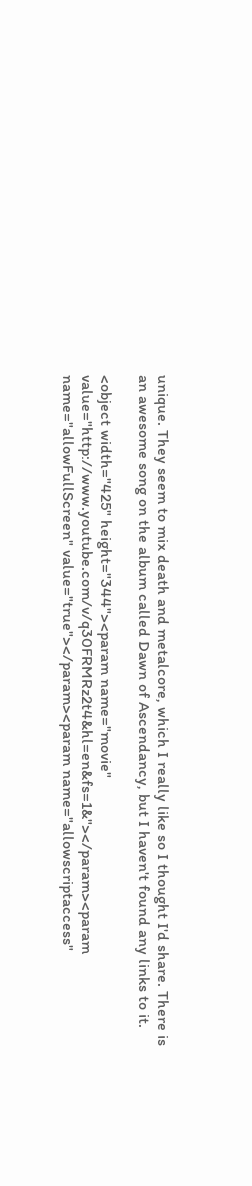unique. They seem to mix death and metalcore, which I really like so I thought I'd share. There is an awesome song on the album called Dawn of Ascendancy, but I haven't found any links to it.

<object width="425" height="344"><param name="movie" value="http://www.youtube.com/v/q30FRMRz2t4&hl=en&fs=1&"></param><param name="allowFullScreen" value="true"></param><param name="allowscriptaccess"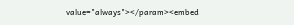value="always"></param><embed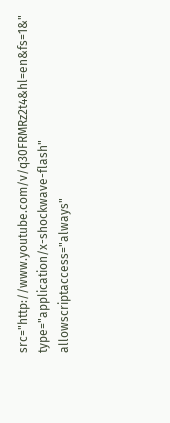src="http://www.youtube.com/v/q30FRMRz2t4&hl=en&fs=1&" type="application/x-shockwave-flash" allowscriptaccess="always"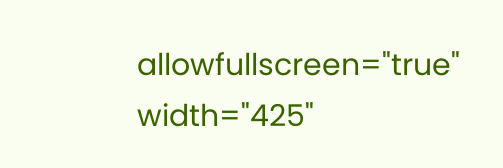allowfullscreen="true" width="425"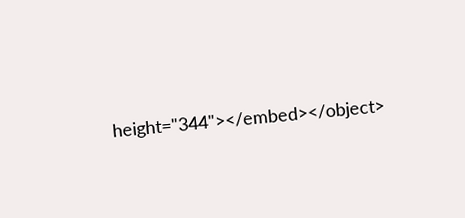height="344"></embed></object>